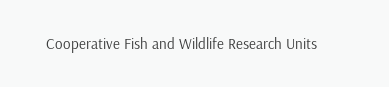Cooperative Fish and Wildlife Research Units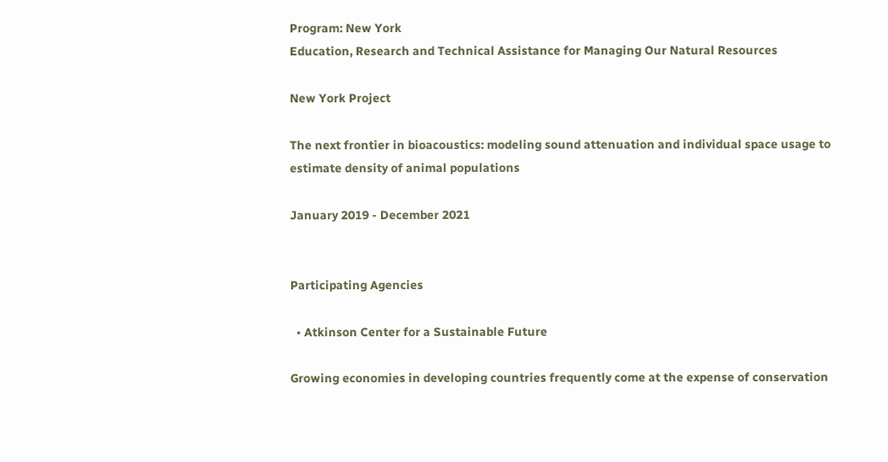Program: New York
Education, Research and Technical Assistance for Managing Our Natural Resources

New York Project

The next frontier in bioacoustics: modeling sound attenuation and individual space usage to estimate density of animal populations

January 2019 - December 2021


Participating Agencies

  • Atkinson Center for a Sustainable Future

Growing economies in developing countries frequently come at the expense of conservation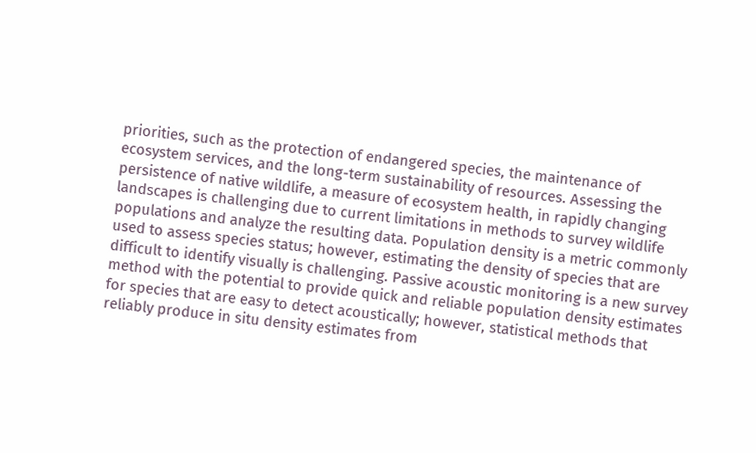priorities, such as the protection of endangered species, the maintenance of ecosystem services, and the long-term sustainability of resources. Assessing the persistence of native wildlife, a measure of ecosystem health, in rapidly changing landscapes is challenging due to current limitations in methods to survey wildlife populations and analyze the resulting data. Population density is a metric commonly used to assess species status; however, estimating the density of species that are difficult to identify visually is challenging. Passive acoustic monitoring is a new survey method with the potential to provide quick and reliable population density estimates for species that are easy to detect acoustically; however, statistical methods that reliably produce in situ density estimates from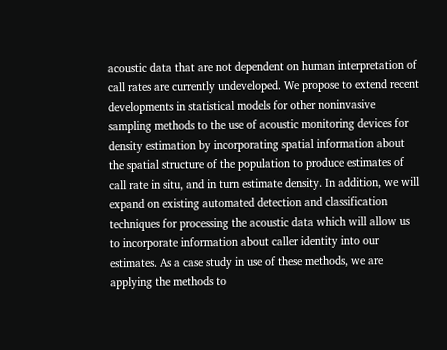acoustic data that are not dependent on human interpretation of call rates are currently undeveloped. We propose to extend recent developments in statistical models for other noninvasive sampling methods to the use of acoustic monitoring devices for density estimation by incorporating spatial information about the spatial structure of the population to produce estimates of call rate in situ, and in turn estimate density. In addition, we will expand on existing automated detection and classification techniques for processing the acoustic data which will allow us to incorporate information about caller identity into our estimates. As a case study in use of these methods, we are applying the methods to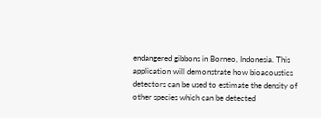endangered gibbons in Borneo, Indonesia. This application will demonstrate how bioacoustics detectors can be used to estimate the density of other species which can be detected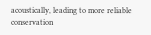acoustically, leading to more reliable conservation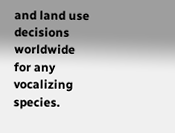and land use decisions worldwide for any vocalizing species.